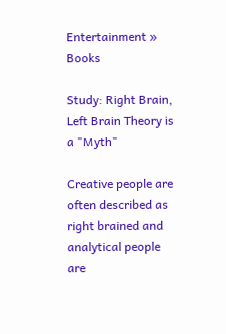Entertainment » Books

Study: Right Brain, Left Brain Theory is a "Myth"

Creative people are often described as right brained and analytical people are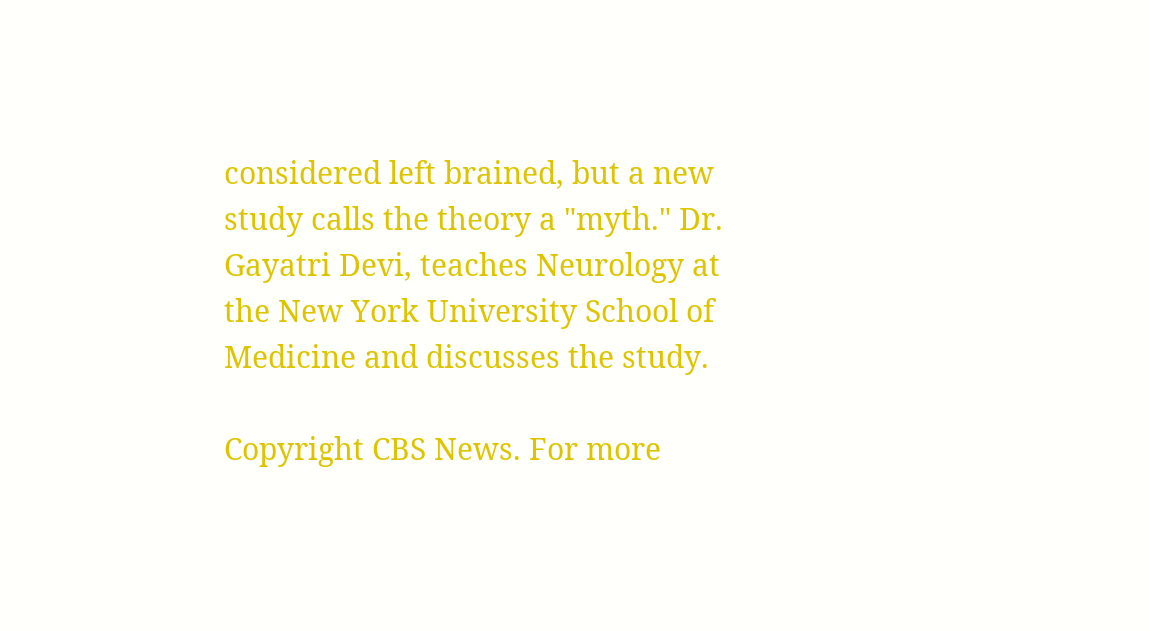considered left brained, but a new study calls the theory a "myth." Dr. Gayatri Devi, teaches Neurology at the New York University School of Medicine and discusses the study.

Copyright CBS News. For more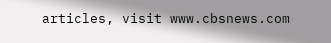articles, visit www.cbsnews.com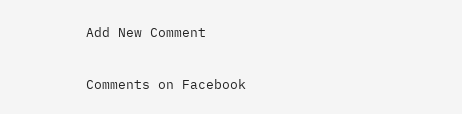Add New Comment

Comments on Facebook